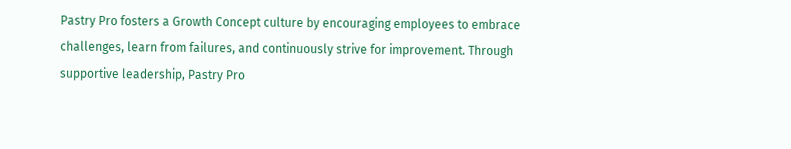Pastry Pro fosters a Growth Concept culture by encouraging employees to embrace challenges, learn from failures, and continuously strive for improvement. Through supportive leadership, Pastry Pro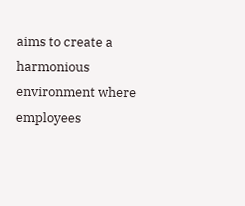aims to create a harmonious environment where employees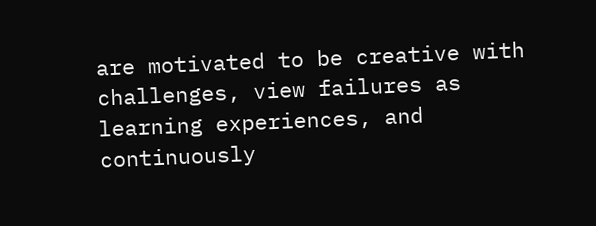are motivated to be creative with challenges, view failures as learning experiences, and continuously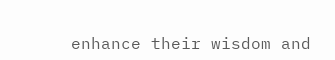enhance their wisdom and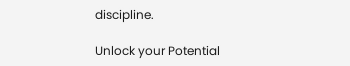discipline.

Unlock your Potential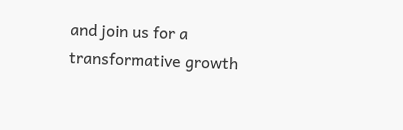and join us for a transformative growth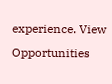experience. View Opportunities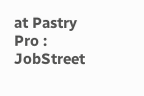at Pastry Pro : JobStreet